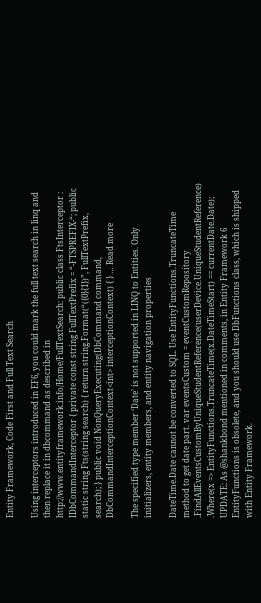Entity Framework, Code First and Full Text Search

Using interceptors introduced in EF6, you could mark the full text search in linq and then replace it in dbcommand as described in http://www.entityframework.info/Home/FullTextSearch: public class FtsInterceptor : IDbCommandInterceptor { private const string FullTextPrefix = “-FTSPREFIX-“; public static string Fts(string search) { return string.Format(“({0}{1})”, FullTextPrefix, search); } public void NonQueryExecuting(DbCommand command, DbCommandInterceptionContext<int> interceptionContext) { } … Read more

The specified type member ‘Date’ is not supported in LINQ to Entities. Only initializers, entity members, and entity navigation properties

DateTime.Date cannot be converted to SQL. Use EntityFunctions.TruncateTime method to get date part. var eventsCustom = eventCustomRepository .FindAllEventsCustomByUniqueStudentReference(userDevice.UniqueStudentReference) .Where(x => EntityFunctions.TruncateTime(x.DateTimeStart) == currentDate.Date); UPDATE: As @shankbond mentioned in comments, in Entity Framework 6 EntityFunctions is obsolete, and you should use DbFunctions class, which is shipped with Entity Framework.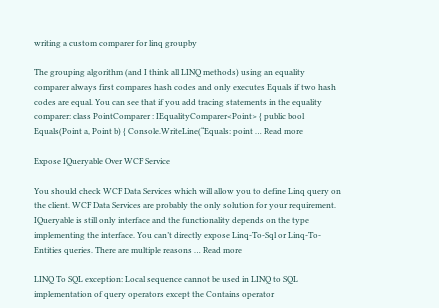writing a custom comparer for linq groupby

The grouping algorithm (and I think all LINQ methods) using an equality comparer always first compares hash codes and only executes Equals if two hash codes are equal. You can see that if you add tracing statements in the equality comparer: class PointComparer : IEqualityComparer<Point> { public bool Equals(Point a, Point b) { Console.WriteLine(“Equals: point … Read more

Expose IQueryable Over WCF Service

You should check WCF Data Services which will allow you to define Linq query on the client. WCF Data Services are probably the only solution for your requirement. IQueryable is still only interface and the functionality depends on the type implementing the interface. You can’t directly expose Linq-To-Sql or Linq-To-Entities queries. There are multiple reasons … Read more

LINQ To SQL exception: Local sequence cannot be used in LINQ to SQL implementation of query operators except the Contains operator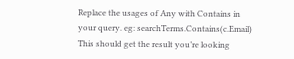Replace the usages of Any with Contains in your query. eg: searchTerms.Contains(c.Email) This should get the result you’re looking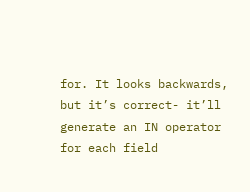for. It looks backwards, but it’s correct- it’ll generate an IN operator for each field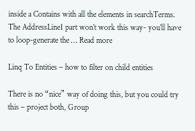inside a Contains with all the elements in searchTerms. The AddressLine1 part won’t work this way- you’ll have to loop-generate the … Read more

Linq To Entities – how to filter on child entities

There is no “nice” way of doing this, but you could try this – project both, Group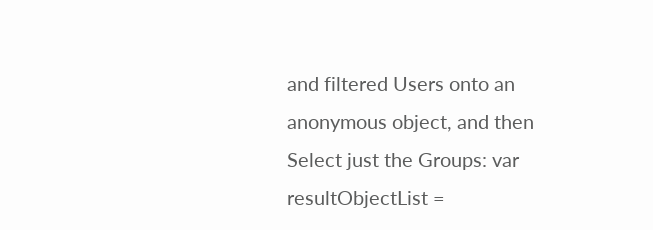and filtered Users onto an anonymous object, and then Select just the Groups: var resultObjectList =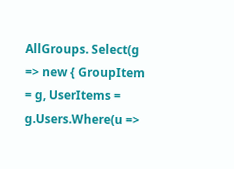AllGroups. Select(g => new { GroupItem = g, UserItems = g.Users.Where(u =>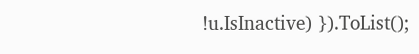!u.IsInactive) }).ToList();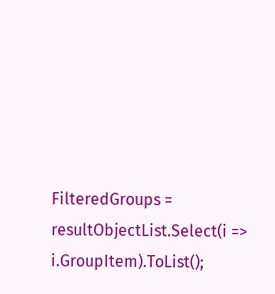FilteredGroups = resultObjectList.Select(i => i.GroupItem).ToList();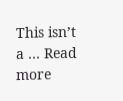This isn’t a … Read more